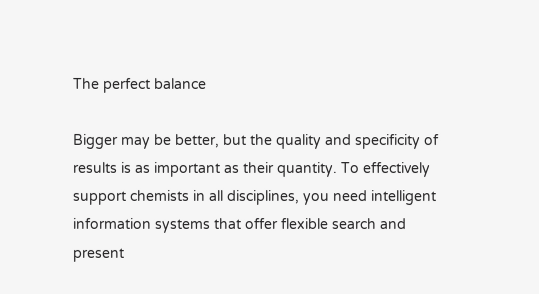The perfect balance

Bigger may be better, but the quality and specificity of results is as important as their quantity. To effectively support chemists in all disciplines, you need intelligent information systems that offer flexible search and present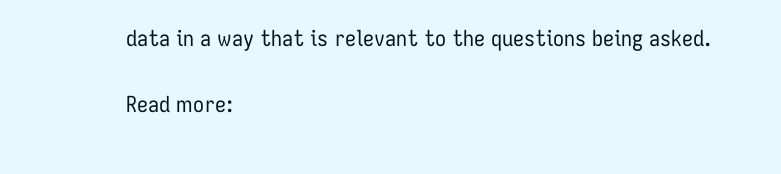data in a way that is relevant to the questions being asked.

Read more: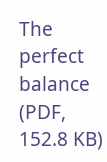The perfect balance (PDF, 152.8 KB)